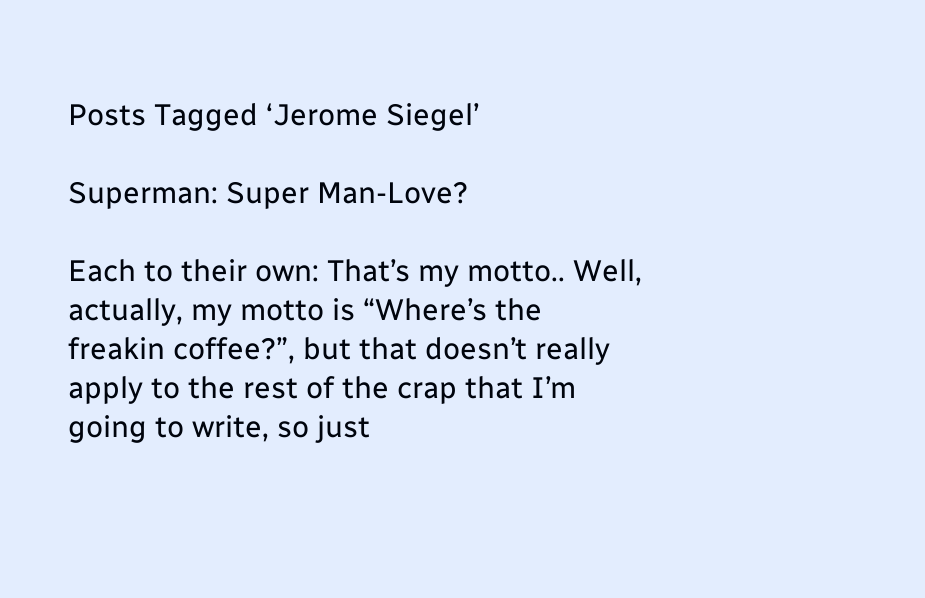Posts Tagged ‘Jerome Siegel’

Superman: Super Man-Love?

Each to their own: That’s my motto.. Well, actually, my motto is “Where’s the freakin coffee?”, but that doesn’t really apply to the rest of the crap that I’m going to write, so just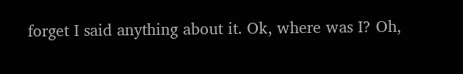forget I said anything about it. Ok, where was I? Oh,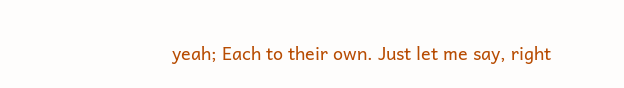yeah; Each to their own. Just let me say, right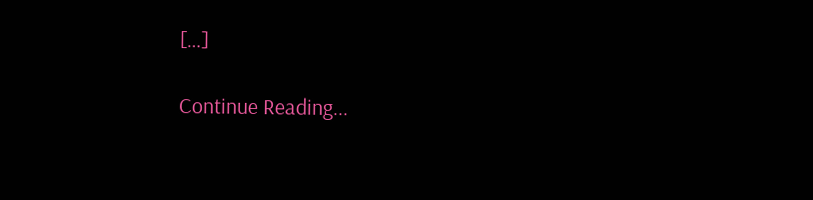[…]

Continue Reading...